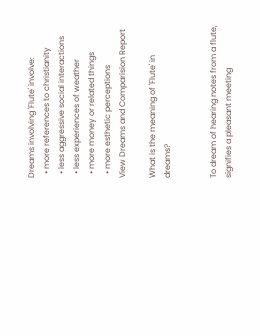Dreams involving 'Flute' involve:
  • more references to christianity
  • less aggressive social interactions
  • less experiences of weather
  • more money or related things
  • more esthetic perceptions
View Dreams and Comparision Report

What is the meaning of 'Flute' in dreams?


To dream of hearing notes from a flute, signifies a pleasant meeting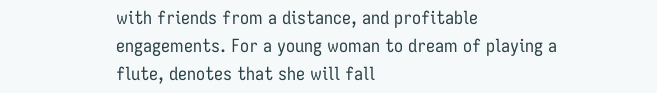with friends from a distance, and profitable engagements. For a young woman to dream of playing a flute, denotes that she will fall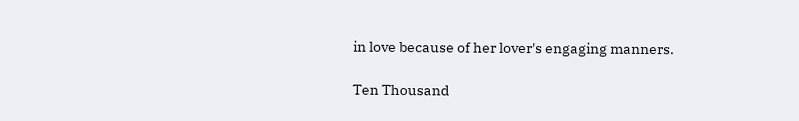in love because of her lover's engaging manners.

Ten Thousand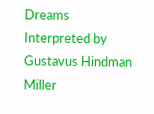Dreams Interpreted by Gustavus Hindman Miller